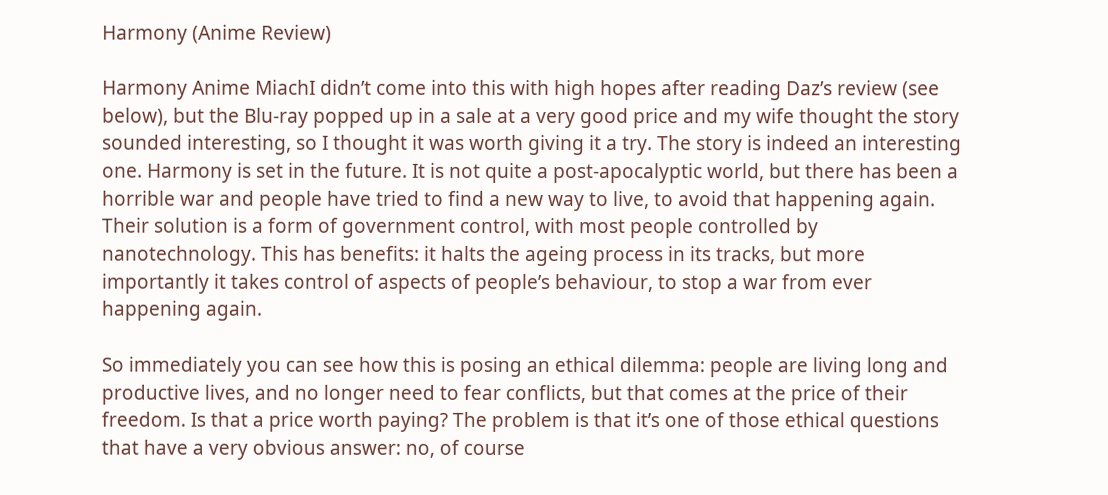Harmony (Anime Review)

Harmony Anime MiachI didn’t come into this with high hopes after reading Daz’s review (see below), but the Blu-ray popped up in a sale at a very good price and my wife thought the story sounded interesting, so I thought it was worth giving it a try. The story is indeed an interesting one. Harmony is set in the future. It is not quite a post-apocalyptic world, but there has been a horrible war and people have tried to find a new way to live, to avoid that happening again. Their solution is a form of government control, with most people controlled by nanotechnology. This has benefits: it halts the ageing process in its tracks, but more importantly it takes control of aspects of people’s behaviour, to stop a war from ever happening again.

So immediately you can see how this is posing an ethical dilemma: people are living long and productive lives, and no longer need to fear conflicts, but that comes at the price of their freedom. Is that a price worth paying? The problem is that it’s one of those ethical questions that have a very obvious answer: no, of course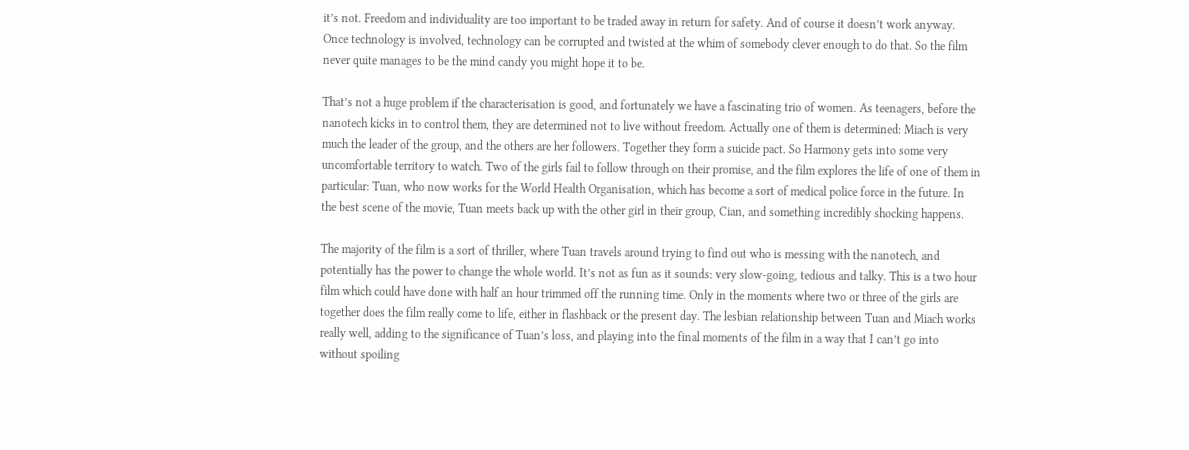it’s not. Freedom and individuality are too important to be traded away in return for safety. And of course it doesn’t work anyway. Once technology is involved, technology can be corrupted and twisted at the whim of somebody clever enough to do that. So the film never quite manages to be the mind candy you might hope it to be.

That’s not a huge problem if the characterisation is good, and fortunately we have a fascinating trio of women. As teenagers, before the nanotech kicks in to control them, they are determined not to live without freedom. Actually one of them is determined: Miach is very much the leader of the group, and the others are her followers. Together they form a suicide pact. So Harmony gets into some very uncomfortable territory to watch. Two of the girls fail to follow through on their promise, and the film explores the life of one of them in particular: Tuan, who now works for the World Health Organisation, which has become a sort of medical police force in the future. In the best scene of the movie, Tuan meets back up with the other girl in their group, Cian, and something incredibly shocking happens.

The majority of the film is a sort of thriller, where Tuan travels around trying to find out who is messing with the nanotech, and potentially has the power to change the whole world. It’s not as fun as it sounds: very slow-going, tedious and talky. This is a two hour film which could have done with half an hour trimmed off the running time. Only in the moments where two or three of the girls are together does the film really come to life, either in flashback or the present day. The lesbian relationship between Tuan and Miach works really well, adding to the significance of Tuan’s loss, and playing into the final moments of the film in a way that I can’t go into without spoiling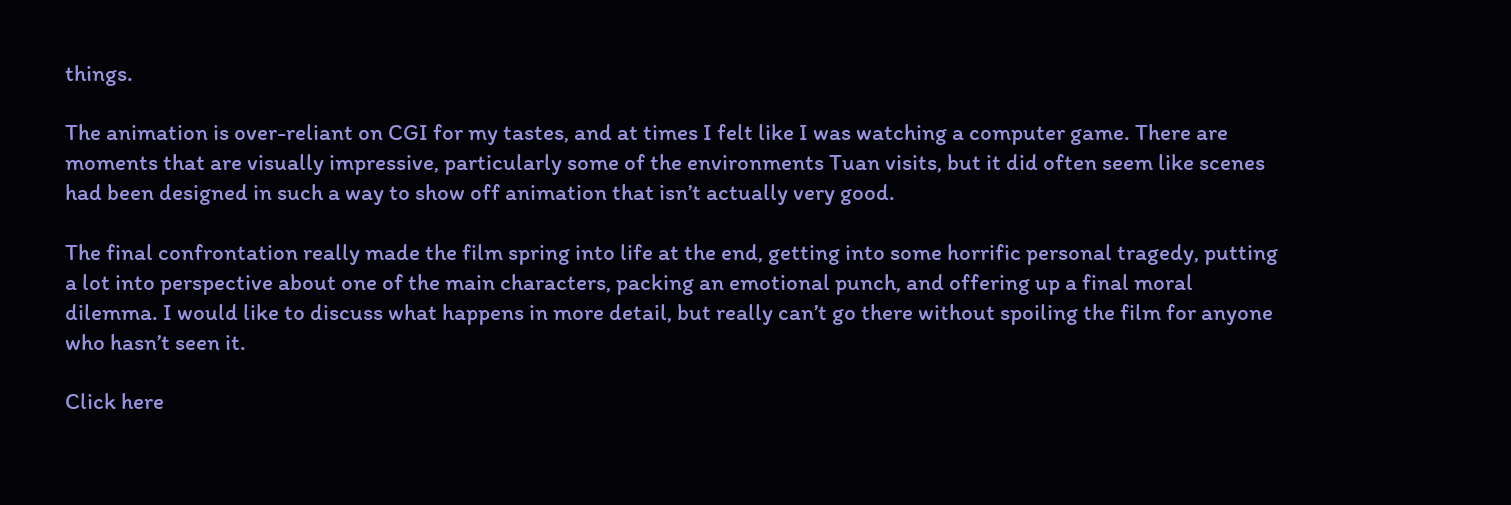things.

The animation is over-reliant on CGI for my tastes, and at times I felt like I was watching a computer game. There are moments that are visually impressive, particularly some of the environments Tuan visits, but it did often seem like scenes had been designed in such a way to show off animation that isn’t actually very good.

The final confrontation really made the film spring into life at the end, getting into some horrific personal tragedy, putting a lot into perspective about one of the main characters, packing an emotional punch, and offering up a final moral dilemma. I would like to discuss what happens in more detail, but really can’t go there without spoiling the film for anyone who hasn’t seen it.

Click here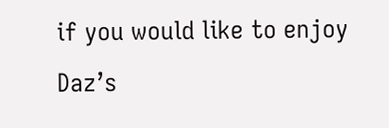if you would like to enjoy Daz’s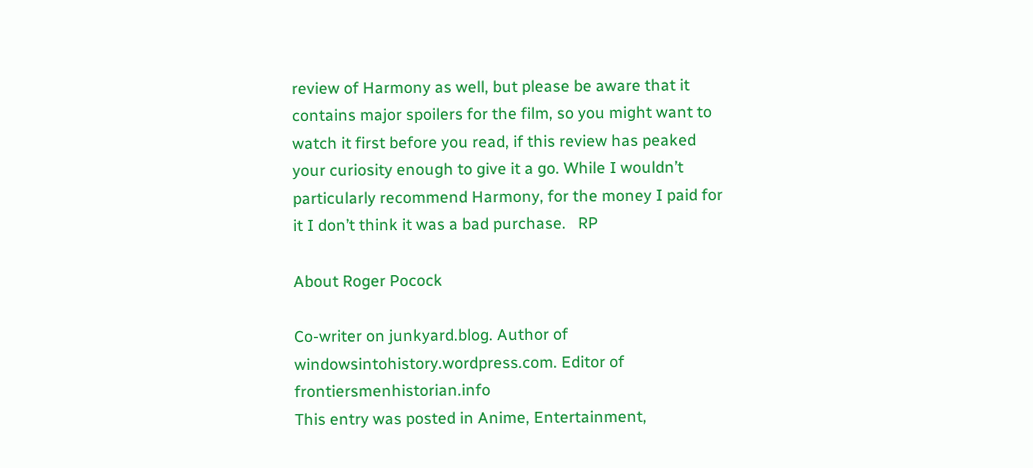review of Harmony as well, but please be aware that it contains major spoilers for the film, so you might want to watch it first before you read, if this review has peaked your curiosity enough to give it a go. While I wouldn’t particularly recommend Harmony, for the money I paid for it I don’t think it was a bad purchase.   RP

About Roger Pocock

Co-writer on junkyard.blog. Author of windowsintohistory.wordpress.com. Editor of frontiersmenhistorian.info
This entry was posted in Anime, Entertainment,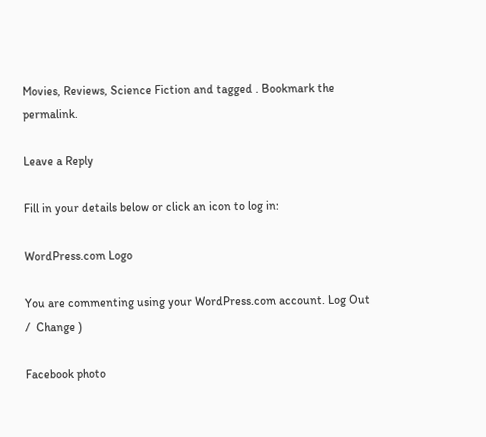Movies, Reviews, Science Fiction and tagged . Bookmark the permalink.

Leave a Reply

Fill in your details below or click an icon to log in:

WordPress.com Logo

You are commenting using your WordPress.com account. Log Out /  Change )

Facebook photo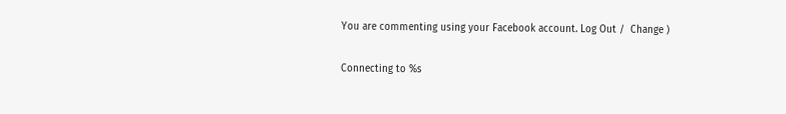You are commenting using your Facebook account. Log Out /  Change )

Connecting to %s